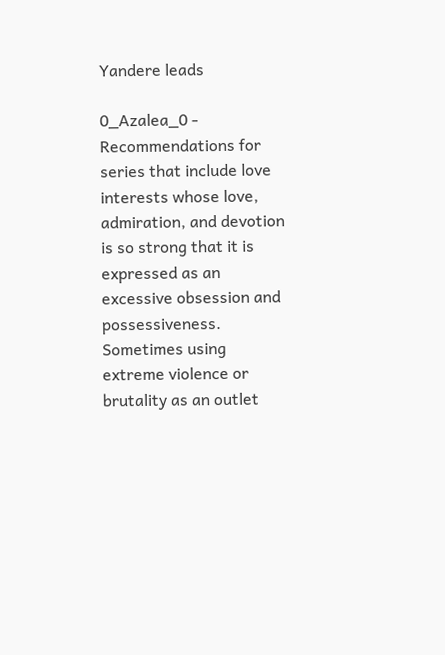Yandere leads

0_Azalea_0 -
Recommendations for series that include love interests whose love, admiration, and devotion is so strong that it is expressed as an excessive obsession and possessiveness. Sometimes using extreme violence or brutality as an outlet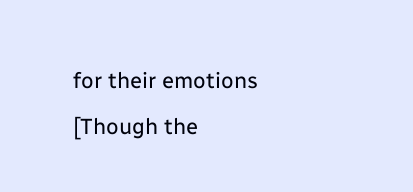for their emotions
[Though the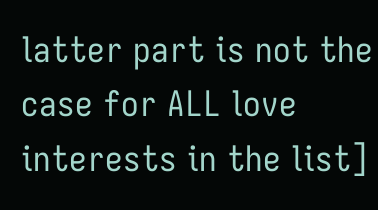latter part is not the case for ALL love interests in the list]